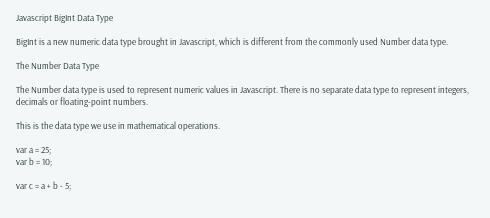Javascript BigInt Data Type

BigInt is a new numeric data type brought in Javascript, which is different from the commonly used Number data type.

The Number Data Type

The Number data type is used to represent numeric values in Javascript. There is no separate data type to represent integers, decimals or floating-point numbers.

This is the data type we use in mathematical operations.

var a = 25;
var b = 10;

var c = a + b - 5;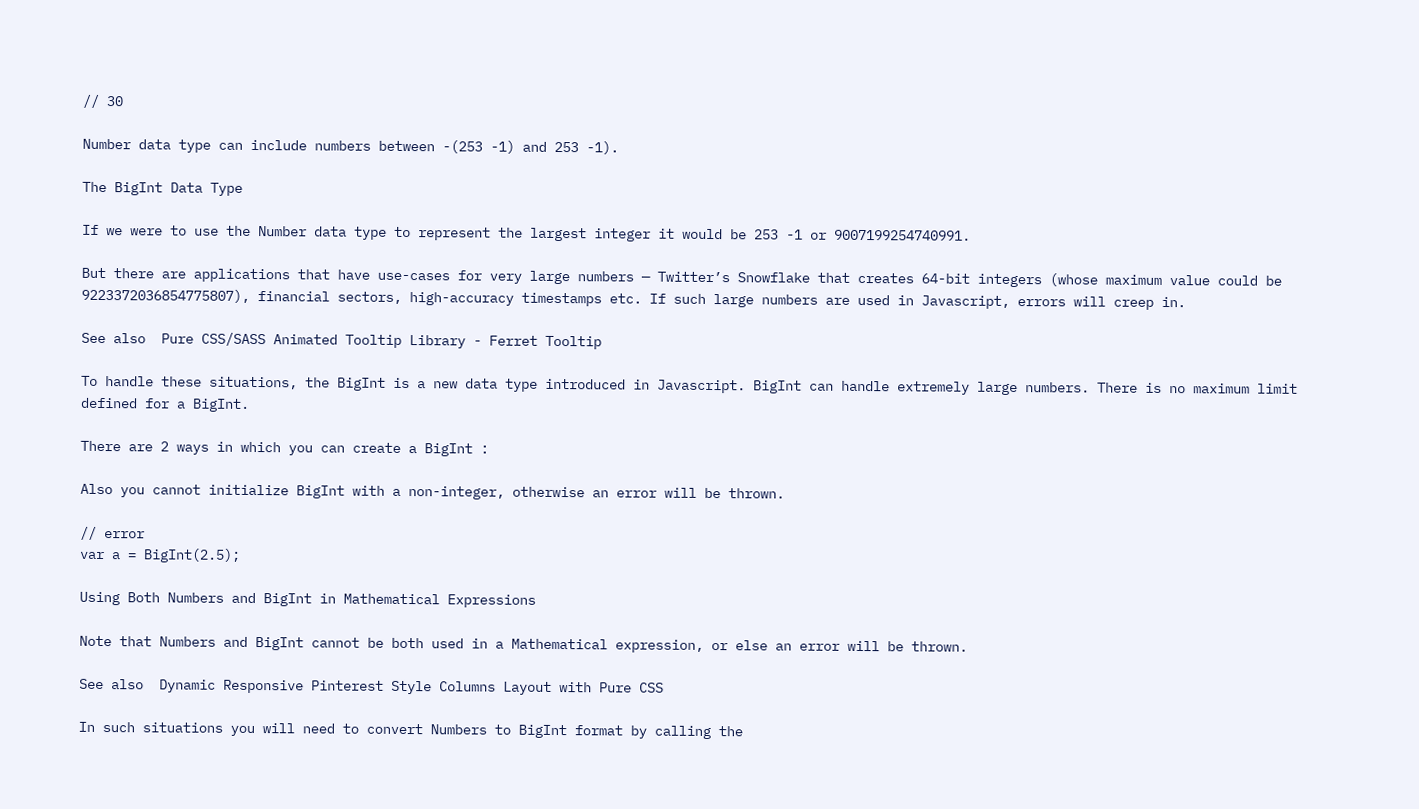// 30

Number data type can include numbers between -(253 -1) and 253 -1).

The BigInt Data Type

If we were to use the Number data type to represent the largest integer it would be 253 -1 or 9007199254740991.

But there are applications that have use-cases for very large numbers — Twitter’s Snowflake that creates 64-bit integers (whose maximum value could be 9223372036854775807), financial sectors, high-accuracy timestamps etc. If such large numbers are used in Javascript, errors will creep in.

See also  Pure CSS/SASS Animated Tooltip Library - Ferret Tooltip

To handle these situations, the BigInt is a new data type introduced in Javascript. BigInt can handle extremely large numbers. There is no maximum limit defined for a BigInt.

There are 2 ways in which you can create a BigInt :

Also you cannot initialize BigInt with a non-integer, otherwise an error will be thrown.

// error
var a = BigInt(2.5);

Using Both Numbers and BigInt in Mathematical Expressions

Note that Numbers and BigInt cannot be both used in a Mathematical expression, or else an error will be thrown.

See also  Dynamic Responsive Pinterest Style Columns Layout with Pure CSS

In such situations you will need to convert Numbers to BigInt format by calling the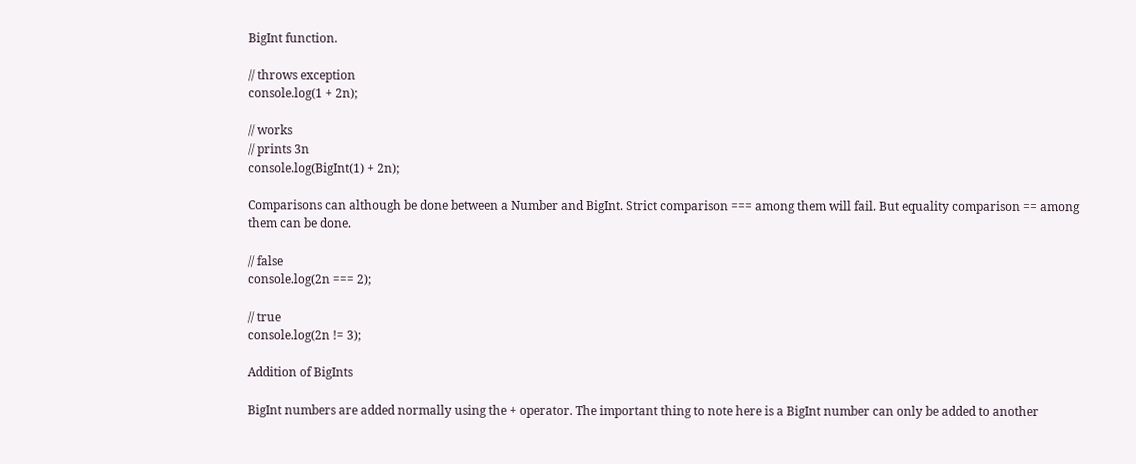BigInt function.

// throws exception
console.log(1 + 2n);

// works
// prints 3n
console.log(BigInt(1) + 2n);

Comparisons can although be done between a Number and BigInt. Strict comparison === among them will fail. But equality comparison == among them can be done.

// false
console.log(2n === 2);

// true
console.log(2n != 3);

Addition of BigInts

BigInt numbers are added normally using the + operator. The important thing to note here is a BigInt number can only be added to another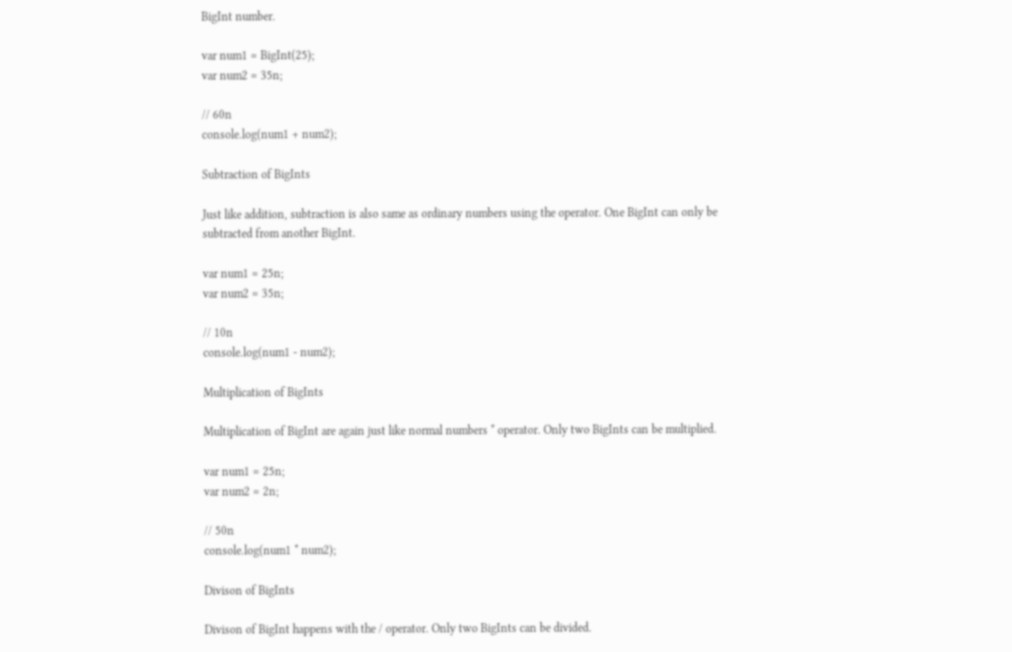BigInt number.

var num1 = BigInt(25);
var num2 = 35n;

// 60n
console.log(num1 + num2);

Subtraction of BigInts

Just like addition, subtraction is also same as ordinary numbers using the operator. One BigInt can only be subtracted from another BigInt.

var num1 = 25n;
var num2 = 35n;

// 10n
console.log(num1 - num2);

Multiplication of BigInts

Multiplication of BigInt are again just like normal numbers * operator. Only two BigInts can be multiplied.

var num1 = 25n;
var num2 = 2n;

// 50n
console.log(num1 * num2);

Divison of BigInts

Divison of BigInt happens with the / operator. Only two BigInts can be divided.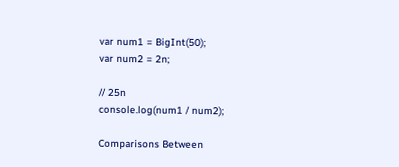var num1 = BigInt(50);
var num2 = 2n;

// 25n
console.log(num1 / num2);

Comparisons Between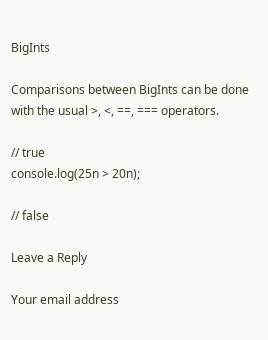BigInts

Comparisons between BigInts can be done with the usual >, <, ==, === operators.

// true
console.log(25n > 20n);

// false

Leave a Reply

Your email address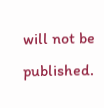will not be published.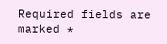Required fields are marked *